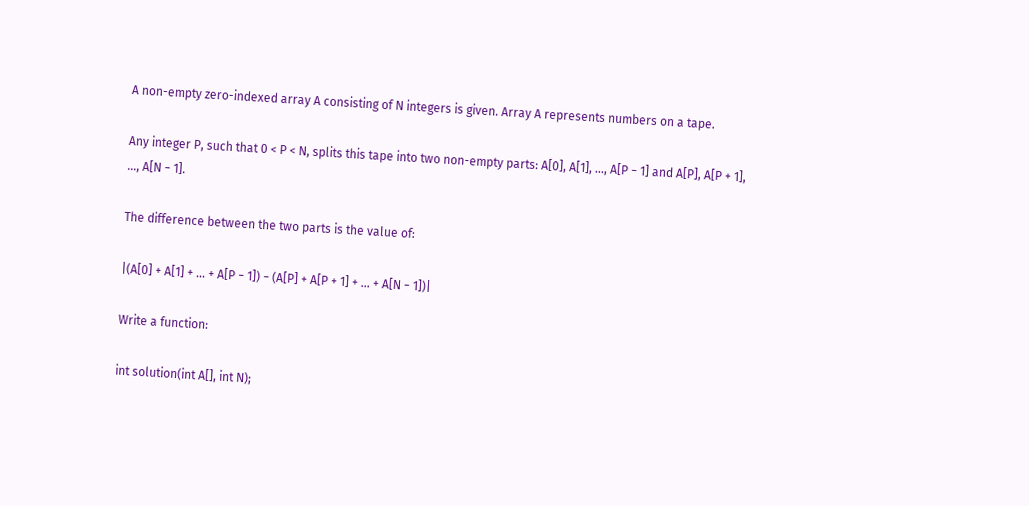A non-empty zero-indexed array A consisting of N integers is given. Array A represents numbers on a tape.

Any integer P, such that 0 < P < N, splits this tape into two non-empty parts: A[0], A[1], ..., A[P − 1] and A[P], A[P + 1], ..., A[N − 1].

The difference between the two parts is the value of:

|(A[0] + A[1] + ... + A[P − 1]) − (A[P] + A[P + 1] + ... + A[N − 1])|

Write a function:

int solution(int A[], int N);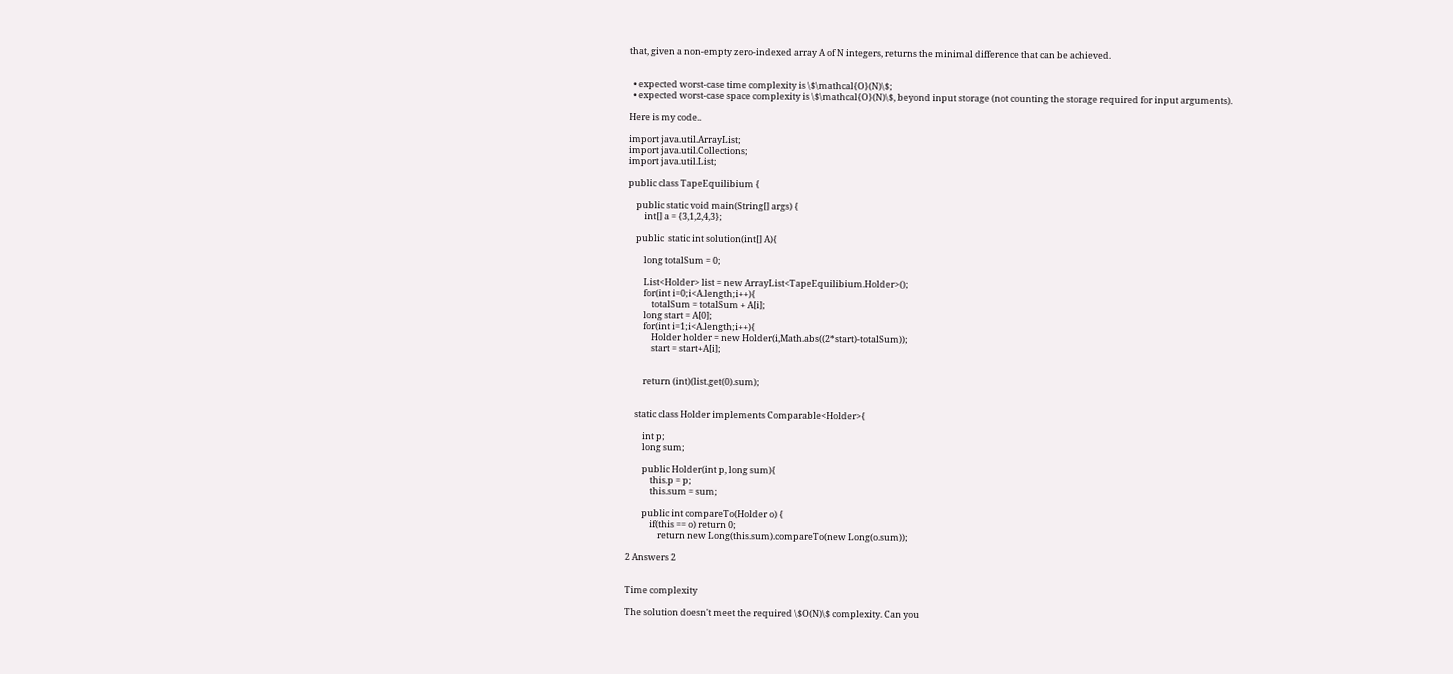that, given a non-empty zero-indexed array A of N integers, returns the minimal difference that can be achieved.


  • expected worst-case time complexity is \$\mathcal{O}(N)\$;
  • expected worst-case space complexity is \$\mathcal{O}(N)\$, beyond input storage (not counting the storage required for input arguments).

Here is my code..

import java.util.ArrayList;
import java.util.Collections;
import java.util.List;

public class TapeEquilibium {

    public static void main(String[] args) {
        int[] a = {3,1,2,4,3};

    public  static int solution(int[] A){

        long totalSum = 0;

        List<Holder> list = new ArrayList<TapeEquilibium.Holder>();
        for(int i=0;i<A.length;i++){
            totalSum = totalSum + A[i];
        long start = A[0];
        for(int i=1;i<A.length;i++){
            Holder holder = new Holder(i,Math.abs((2*start)-totalSum));
            start = start+A[i];


        return (int)(list.get(0).sum);


    static class Holder implements Comparable<Holder>{

        int p;
        long sum;

        public Holder(int p, long sum){
            this.p = p;
            this.sum = sum;

        public int compareTo(Holder o) {
            if(this == o) return 0;
                return new Long(this.sum).compareTo(new Long(o.sum));

2 Answers 2


Time complexity

The solution doesn't meet the required \$O(N)\$ complexity. Can you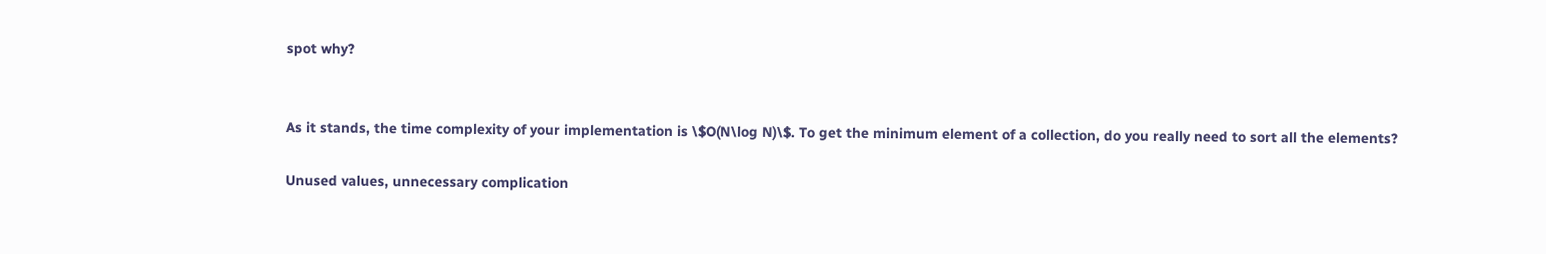spot why?


As it stands, the time complexity of your implementation is \$O(N\log N)\$. To get the minimum element of a collection, do you really need to sort all the elements?

Unused values, unnecessary complication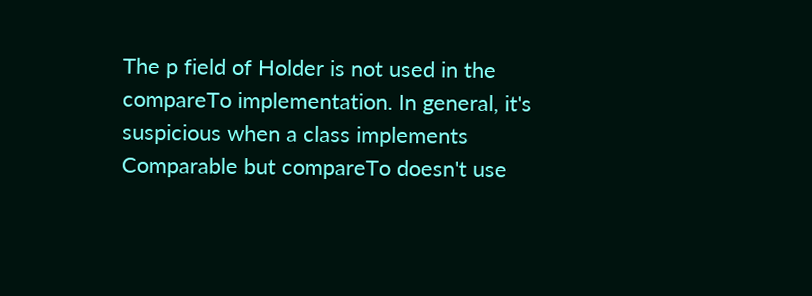The p field of Holder is not used in the compareTo implementation. In general, it's suspicious when a class implements Comparable but compareTo doesn't use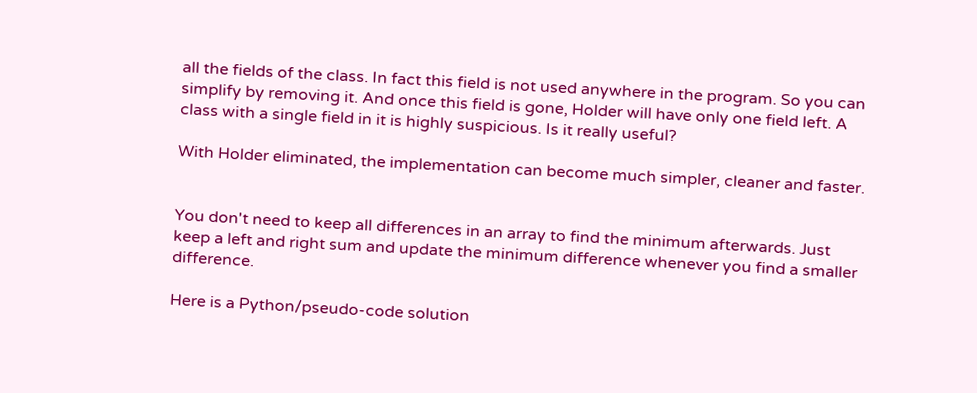all the fields of the class. In fact this field is not used anywhere in the program. So you can simplify by removing it. And once this field is gone, Holder will have only one field left. A class with a single field in it is highly suspicious. Is it really useful?

With Holder eliminated, the implementation can become much simpler, cleaner and faster.


You don't need to keep all differences in an array to find the minimum afterwards. Just keep a left and right sum and update the minimum difference whenever you find a smaller difference.

Here is a Python/pseudo-code solution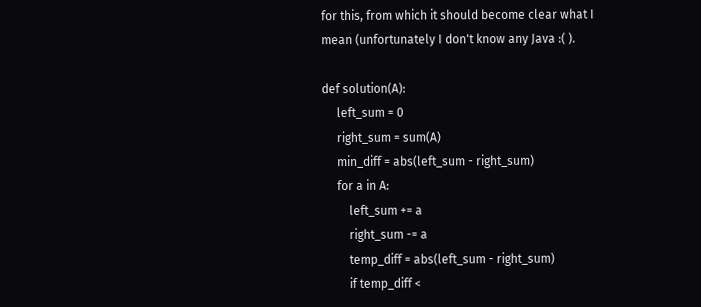for this, from which it should become clear what I mean (unfortunately I don't know any Java :( ).

def solution(A):
     left_sum = 0
     right_sum = sum(A)
     min_diff = abs(left_sum - right_sum)
     for a in A:
         left_sum += a
         right_sum -= a
         temp_diff = abs(left_sum - right_sum)
         if temp_diff <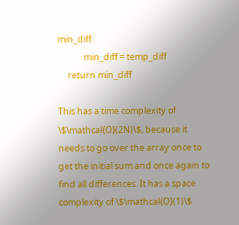min_diff:
             min_diff = temp_diff
     return min_diff

This has a time complexity of \$\mathcal{O}(2N)\$, because it needs to go over the array once to get the initial sum and once again to find all differences. It has a space complexity of \$\mathcal{O}(1)\$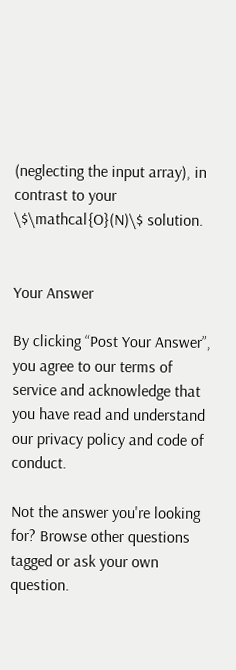(neglecting the input array), in contrast to your \$\mathcal{O}(N)\$ solution.


Your Answer

By clicking “Post Your Answer”, you agree to our terms of service and acknowledge that you have read and understand our privacy policy and code of conduct.

Not the answer you're looking for? Browse other questions tagged or ask your own question.